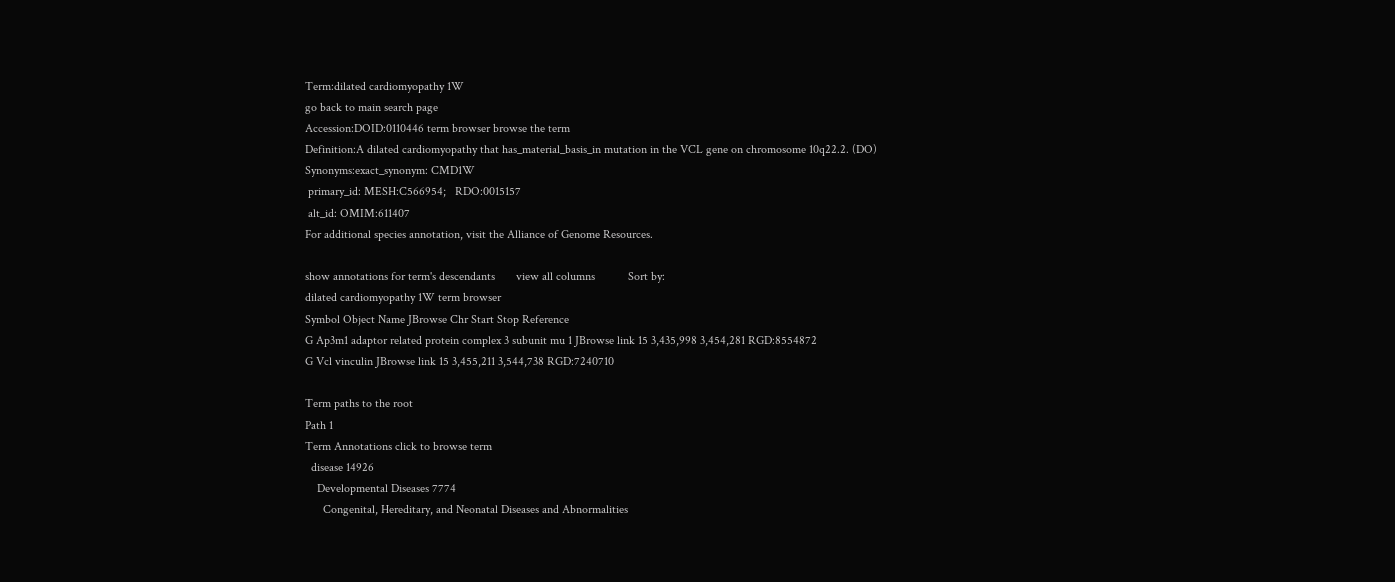Term:dilated cardiomyopathy 1W
go back to main search page
Accession:DOID:0110446 term browser browse the term
Definition:A dilated cardiomyopathy that has_material_basis_in mutation in the VCL gene on chromosome 10q22.2. (DO)
Synonyms:exact_synonym: CMD1W
 primary_id: MESH:C566954;   RDO:0015157
 alt_id: OMIM:611407
For additional species annotation, visit the Alliance of Genome Resources.

show annotations for term's descendants       view all columns           Sort by:
dilated cardiomyopathy 1W term browser
Symbol Object Name JBrowse Chr Start Stop Reference
G Ap3m1 adaptor related protein complex 3 subunit mu 1 JBrowse link 15 3,435,998 3,454,281 RGD:8554872
G Vcl vinculin JBrowse link 15 3,455,211 3,544,738 RGD:7240710

Term paths to the root
Path 1
Term Annotations click to browse term
  disease 14926
    Developmental Diseases 7774
      Congenital, Hereditary, and Neonatal Diseases and Abnormalities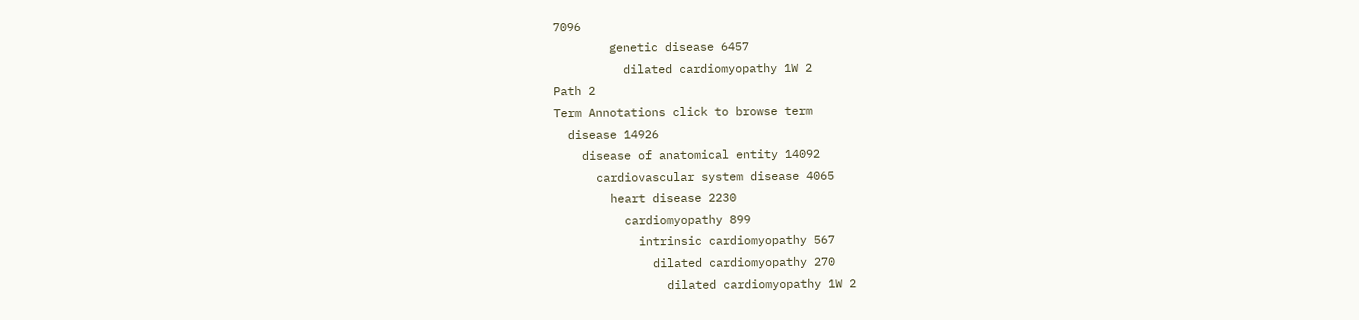7096
        genetic disease 6457
          dilated cardiomyopathy 1W 2
Path 2
Term Annotations click to browse term
  disease 14926
    disease of anatomical entity 14092
      cardiovascular system disease 4065
        heart disease 2230
          cardiomyopathy 899
            intrinsic cardiomyopathy 567
              dilated cardiomyopathy 270
                dilated cardiomyopathy 1W 2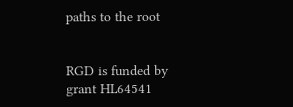paths to the root


RGD is funded by grant HL64541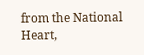from the National Heart,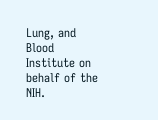Lung, and Blood Institute on behalf of the NIH.